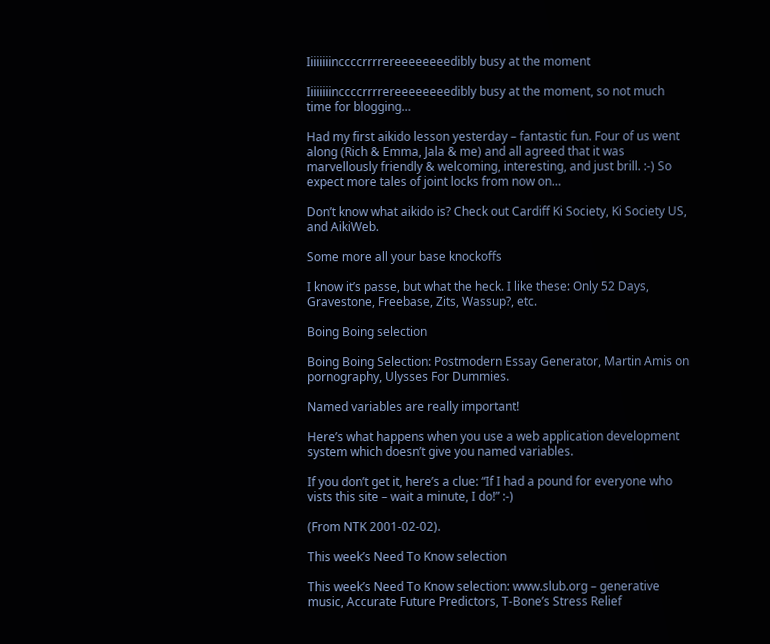Iiiiiiiinccccrrrrereeeeeeeedibly busy at the moment

Iiiiiiiinccccrrrrereeeeeeeedibly busy at the moment, so not much time for blogging…

Had my first aikido lesson yesterday – fantastic fun. Four of us went along (Rich & Emma, Jala & me) and all agreed that it was marvellously friendly & welcoming, interesting, and just brill. :-) So expect more tales of joint locks from now on…

Don’t know what aikido is? Check out Cardiff Ki Society, Ki Society US, and AikiWeb.

Some more all your base knockoffs

I know it’s passe, but what the heck. I like these: Only 52 Days, Gravestone, Freebase, Zits, Wassup?, etc.

Boing Boing selection

Boing Boing Selection: Postmodern Essay Generator, Martin Amis on pornography, Ulysses For Dummies.

Named variables are really important!

Here’s what happens when you use a web application development system which doesn’t give you named variables.

If you don’t get it, here’s a clue: “If I had a pound for everyone who vists this site – wait a minute, I do!” :-)

(From NTK 2001-02-02).

This week’s Need To Know selection

This week’s Need To Know selection: www.slub.org – generative music, Accurate Future Predictors, T-Bone’s Stress Relief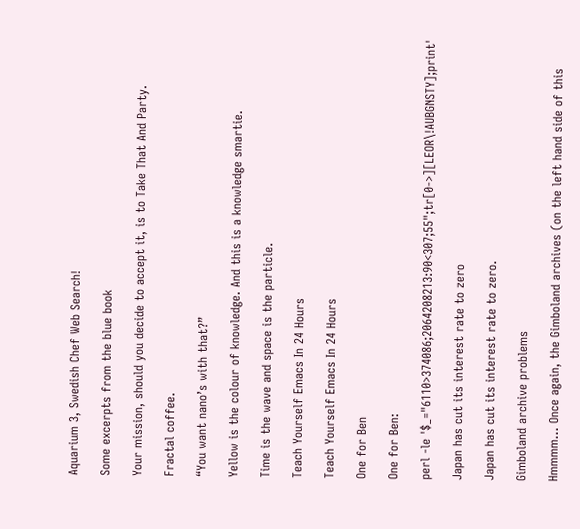Aquarium 3, Swedish Chef Web Search!

Some excerpts from the blue book

Your mission, should you decide to accept it, is to Take That And Party.

Fractal coffee.

“You want nano’s with that?”

Yellow is the colour of knowledge. And this is a knowledge smartie.

Time is the wave and space is the particle.

Teach Yourself Emacs In 24 Hours

Teach Yourself Emacs In 24 Hours

One for Ben

One for Ben:

perl -le '$_="6110>374086;2064208213:90<307;55";tr[0->][LEOR\!AUBGNSTY];print'

Japan has cut its interest rate to zero

Japan has cut its interest rate to zero.

Gimboland archive problems

Hmmmm… Once again, the Gimboland archives (on the left hand side of this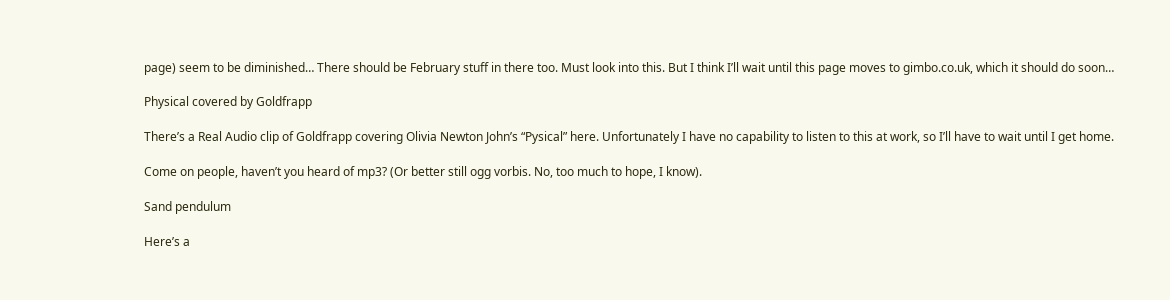page) seem to be diminished… There should be February stuff in there too. Must look into this. But I think I’ll wait until this page moves to gimbo.co.uk, which it should do soon…

Physical covered by Goldfrapp

There’s a Real Audio clip of Goldfrapp covering Olivia Newton John’s “Pysical” here. Unfortunately I have no capability to listen to this at work, so I’ll have to wait until I get home.

Come on people, haven’t you heard of mp3? (Or better still ogg vorbis. No, too much to hope, I know).

Sand pendulum

Here’s a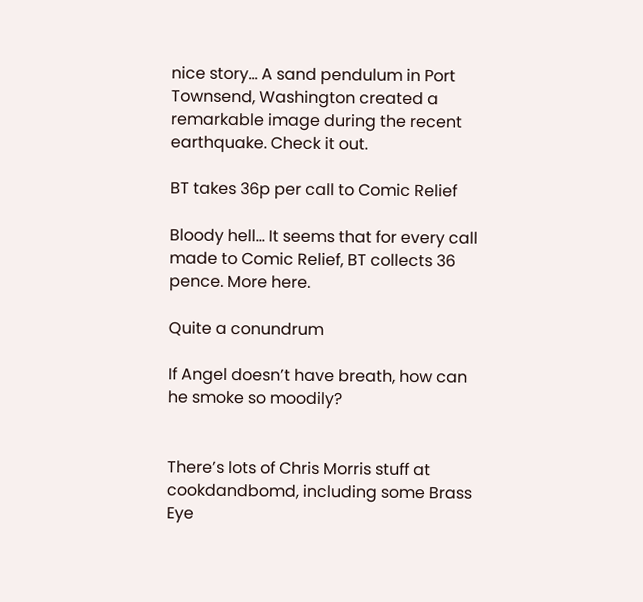nice story… A sand pendulum in Port Townsend, Washington created a remarkable image during the recent earthquake. Check it out.

BT takes 36p per call to Comic Relief

Bloody hell… It seems that for every call made to Comic Relief, BT collects 36 pence. More here.

Quite a conundrum

If Angel doesn’t have breath, how can he smoke so moodily?


There’s lots of Chris Morris stuff at cookdandbomd, including some Brass Eye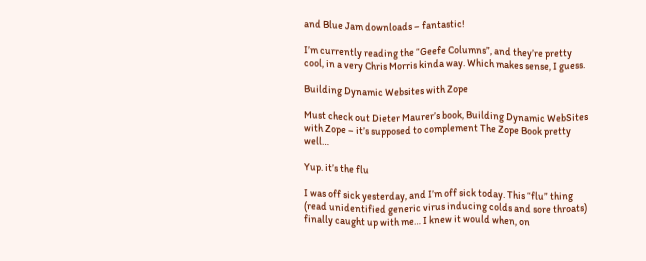and Blue Jam downloads – fantastic!

I’m currently reading the “Geefe Columns”, and they’re pretty cool, in a very Chris Morris kinda way. Which makes sense, I guess.

Building Dynamic Websites with Zope

Must check out Dieter Maurer’s book, Building Dynamic WebSites with Zope – it’s supposed to complement The Zope Book pretty well…

Yup. it’s the flu

I was off sick yesterday, and I’m off sick today. This “flu” thing (read unidentified generic virus inducing colds and sore throats) finally caught up with me… I knew it would when, on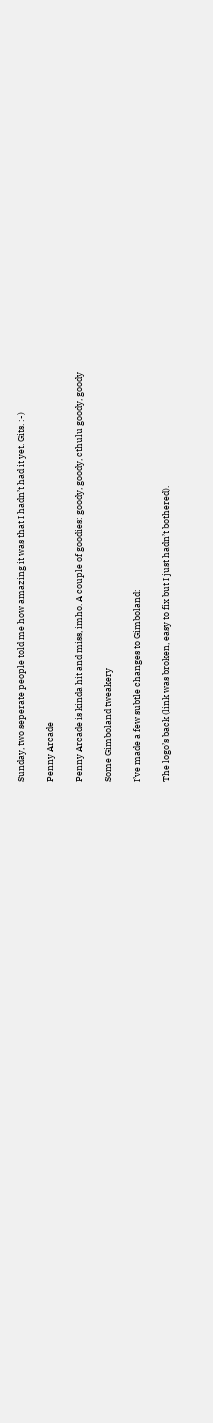Sunday, two seperate people told me how amazing it was that I hadn’t had it yet. Gits. :-)

Penny Arcade

Penny Arcade is kinda hit and miss, imho. A couple of goodies: goody, goody, cthulu goody, goody

Some Gimboland tweakery

I’ve made a few subtle changes to Gimboland:

The logo’s back (link was broken, easy to fix but I just hadn’t bothered).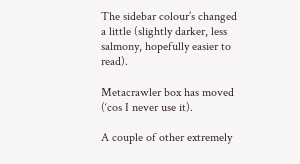The sidebar colour’s changed a little (slightly darker, less salmony, hopefully easier to read).

Metacrawler box has moved (‘cos I never use it).

A couple of other extremely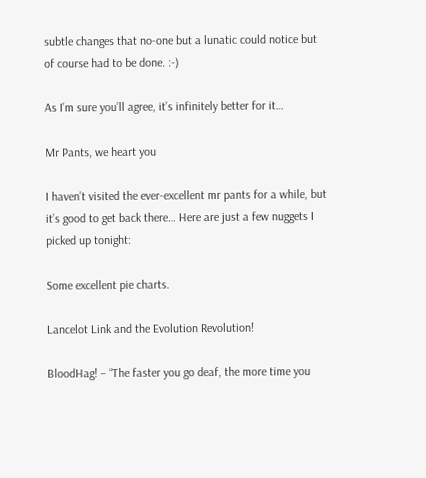subtle changes that no-one but a lunatic could notice but of course had to be done. :-)

As I’m sure you’ll agree, it’s infinitely better for it…

Mr Pants, we heart you

I haven’t visited the ever-excellent mr pants for a while, but it’s good to get back there… Here are just a few nuggets I picked up tonight:

Some excellent pie charts.

Lancelot Link and the Evolution Revolution!

BloodHag! – “The faster you go deaf, the more time you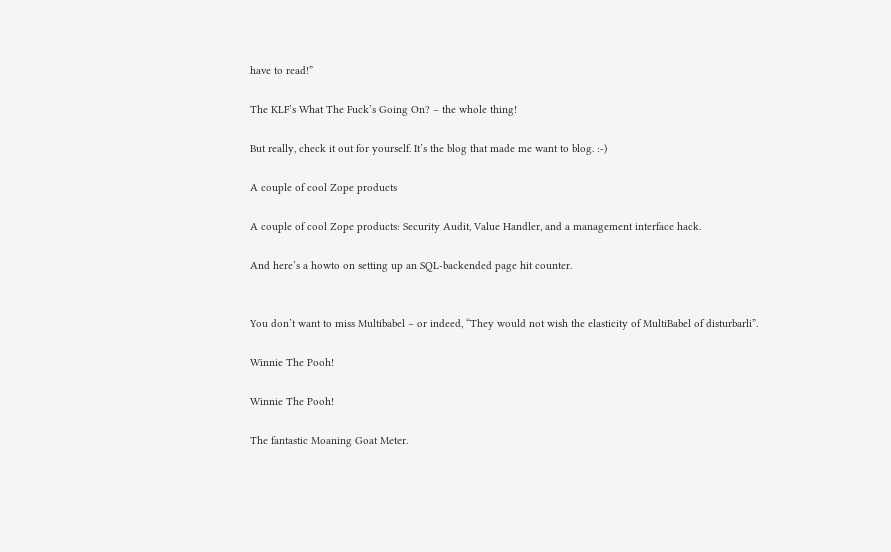have to read!”

The KLF’s What The Fuck’s Going On? – the whole thing!

But really, check it out for yourself. It’s the blog that made me want to blog. :-)

A couple of cool Zope products

A couple of cool Zope products: Security Audit, Value Handler, and a management interface hack.

And here’s a howto on setting up an SQL-backended page hit counter.


You don’t want to miss Multibabel – or indeed, “They would not wish the elasticity of MultiBabel of disturbarli”.

Winnie The Pooh!

Winnie The Pooh!

The fantastic Moaning Goat Meter.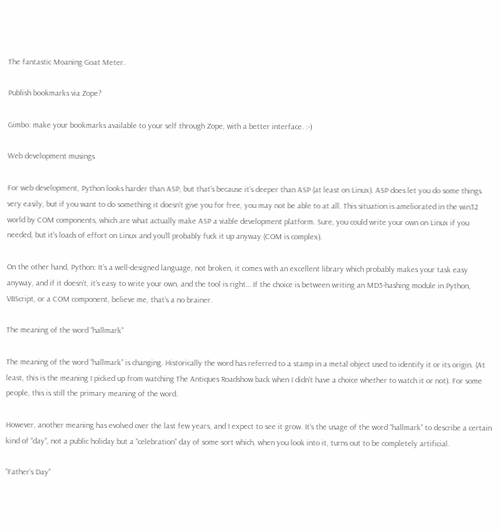The fantastic Moaning Goat Meter.

Publish bookmarks via Zope?

Gimbo: make your bookmarks available to your self through Zope, with a better interface. :-)

Web development musings

For web development, Python looks harder than ASP, but that’s because it’s deeper than ASP (at least on Linux). ASP does let you do some things very easily, but if you want to do something it doesn’t give you for free, you may not be able to at all. This situation is ameliorated in the win32 world by COM components, which are what actually make ASP a viable development platform. Sure, you could write your own on Linux if you needed, but it’s loads of effort on Linux and you’ll probably fuck it up anyway (COM is complex).

On the other hand, Python: It’s a well-designed language, not broken, it comes with an excellent library which probably makes your task easy anyway, and if it doesn’t, it’s easy to write your own, and the tool is right… If the choice is between writing an MD5-hashing module in Python, VBScript, or a COM component, believe me, that’s a no brainer.

The meaning of the word “hallmark”

The meaning of the word “hallmark” is changing. Historically the word has referred to a stamp in a metal object used to identify it or its origin. (At least, this is the meaning I picked up from watching The Antiques Roadshow back when I didn’t have a choice whether to watch it or not). For some people, this is still the primary meaning of the word.

However, another meaning has evolved over the last few years, and I expect to see it grow. It’s the usage of the word “hallmark” to describe a certain kind of “day”, not a public holiday but a “celebration” day of some sort which, when you look into it, turns out to be completely artificial.

“Father’s Day”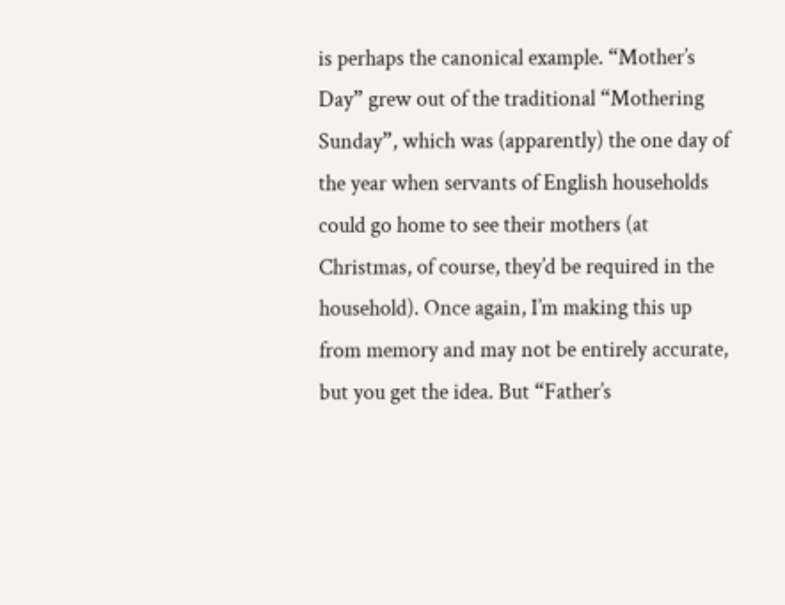is perhaps the canonical example. “Mother’s Day” grew out of the traditional “Mothering Sunday”, which was (apparently) the one day of the year when servants of English households could go home to see their mothers (at Christmas, of course, they’d be required in the household). Once again, I’m making this up from memory and may not be entirely accurate, but you get the idea. But “Father’s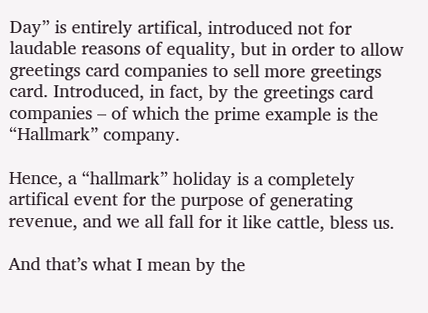Day” is entirely artifical, introduced not for laudable reasons of equality, but in order to allow greetings card companies to sell more greetings card. Introduced, in fact, by the greetings card companies – of which the prime example is the “Hallmark” company.

Hence, a “hallmark” holiday is a completely artifical event for the purpose of generating revenue, and we all fall for it like cattle, bless us.

And that’s what I mean by the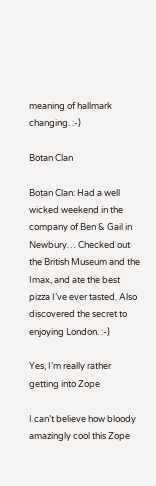meaning of hallmark changing. :-)

Botan Clan

Botan Clan: Had a well wicked weekend in the company of Ben & Gail in Newbury… Checked out the British Museum and the Imax, and ate the best pizza I’ve ever tasted. Also discovered the secret to enjoying London. :-)

Yes, I’m really rather getting into Zope

I can’t believe how bloody amazingly cool this Zope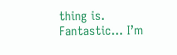thing is. Fantastic… I’m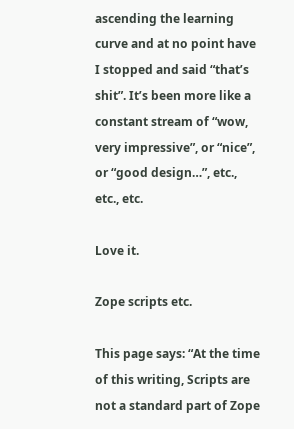ascending the learning curve and at no point have I stopped and said “that’s shit”. It’s been more like a constant stream of “wow, very impressive”, or “nice”, or “good design…”, etc., etc., etc.

Love it.

Zope scripts etc.

This page says: “At the time of this writing, Scripts are not a standard part of Zope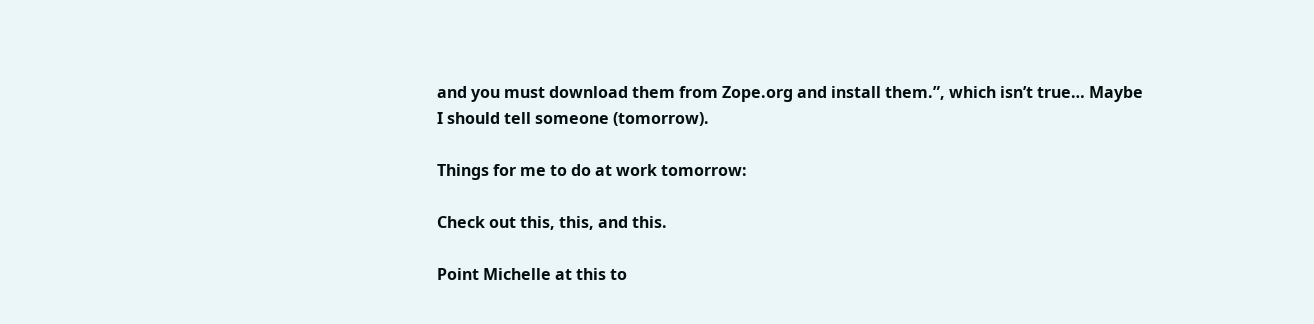and you must download them from Zope.org and install them.”, which isn’t true… Maybe I should tell someone (tomorrow).

Things for me to do at work tomorrow:

Check out this, this, and this.

Point Michelle at this to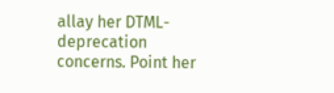allay her DTML-deprecation concerns. Point her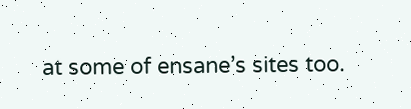at some of ensane’s sites too.